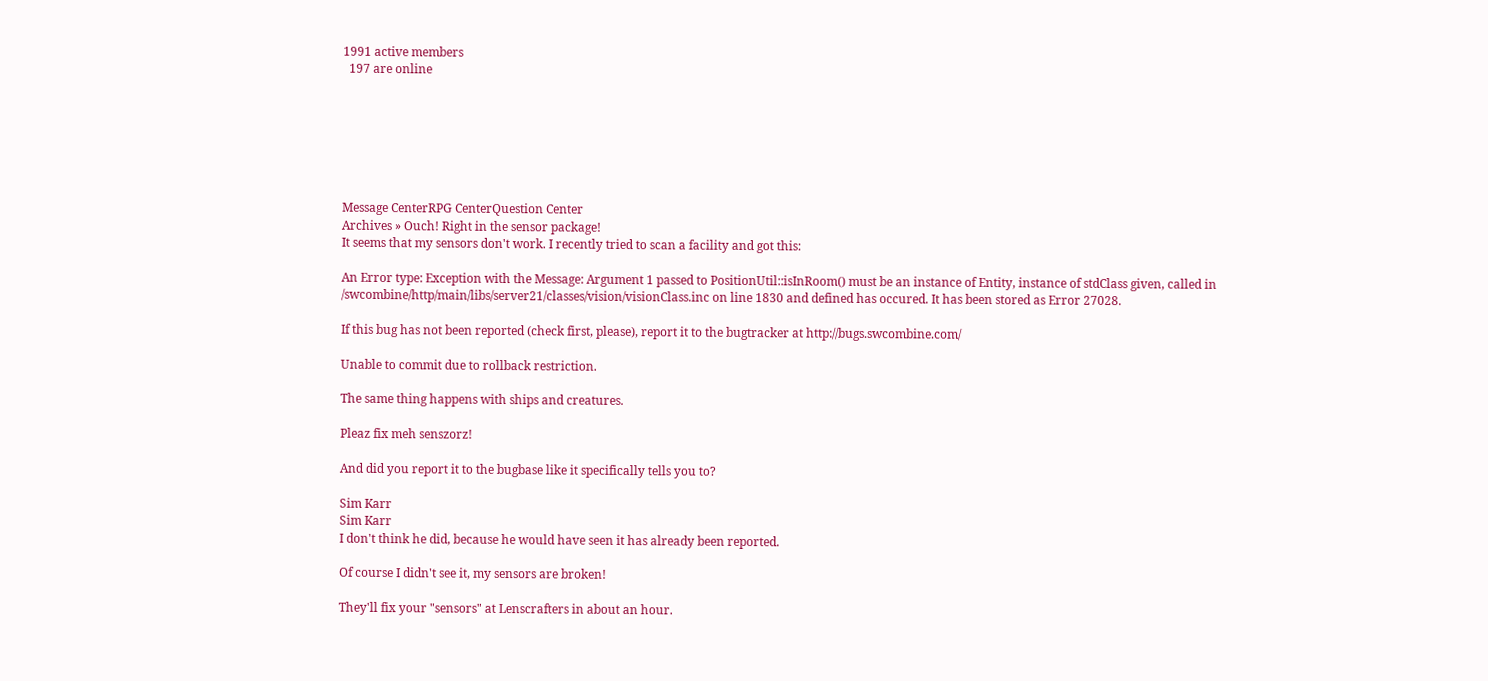1991 active members
  197 are online







Message CenterRPG CenterQuestion Center
Archives » Ouch! Right in the sensor package!
It seems that my sensors don't work. I recently tried to scan a facility and got this:

An Error type: Exception with the Message: Argument 1 passed to PositionUtil::isInRoom() must be an instance of Entity, instance of stdClass given, called in /swcombine/http/main/libs/server21/classes/vision/visionClass.inc on line 1830 and defined has occured. It has been stored as Error 27028.

If this bug has not been reported (check first, please), report it to the bugtracker at http://bugs.swcombine.com/

Unable to commit due to rollback restriction.

The same thing happens with ships and creatures.

Pleaz fix meh senszorz!

And did you report it to the bugbase like it specifically tells you to?

Sim Karr
Sim Karr
I don't think he did, because he would have seen it has already been reported.

Of course I didn't see it, my sensors are broken!

They'll fix your "sensors" at Lenscrafters in about an hour.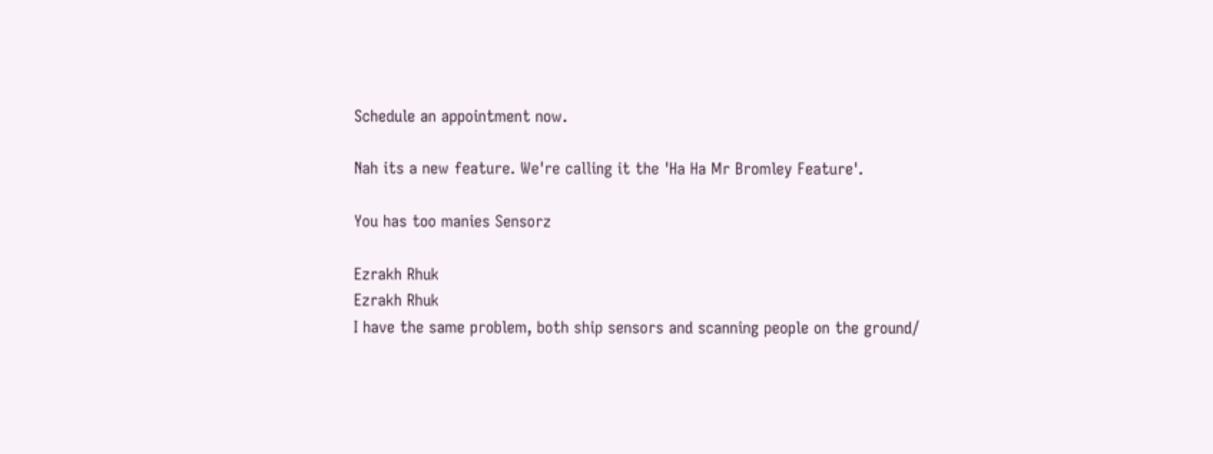Schedule an appointment now.

Nah its a new feature. We're calling it the 'Ha Ha Mr Bromley Feature'.

You has too manies Sensorz

Ezrakh Rhuk
Ezrakh Rhuk
I have the same problem, both ship sensors and scanning people on the ground/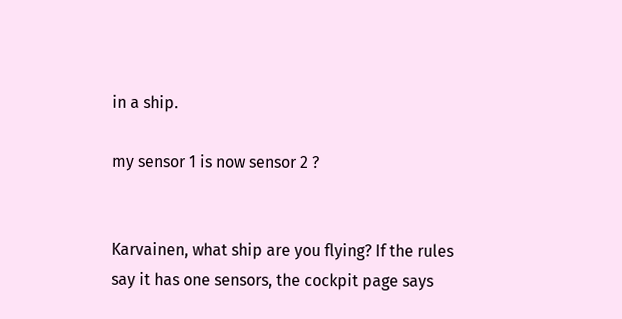in a ship.

my sensor 1 is now sensor 2 ?


Karvainen, what ship are you flying? If the rules say it has one sensors, the cockpit page says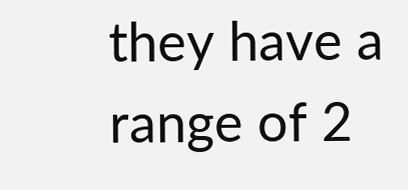they have a range of 2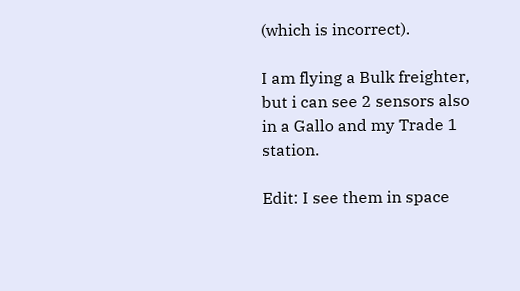(which is incorrect).

I am flying a Bulk freighter, but i can see 2 sensors also in a Gallo and my Trade 1 station.

Edit: I see them in space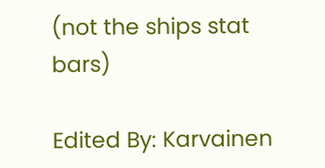(not the ships stat bars)

Edited By: Karvainen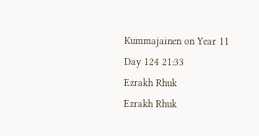Kummajainen on Year 11 Day 124 21:33
Ezrakh Rhuk
Ezrakh Rhuk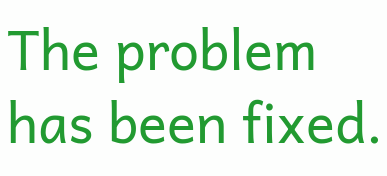The problem has been fixed.